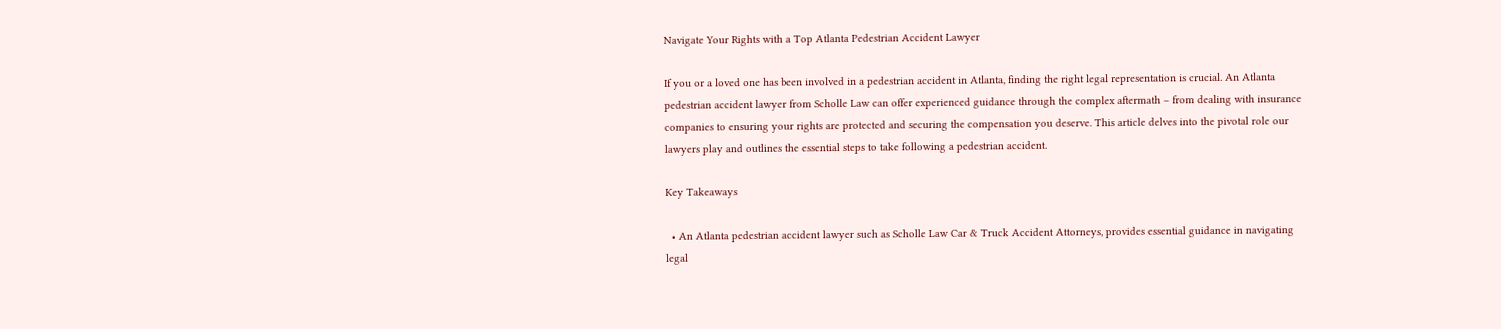Navigate Your Rights with a Top Atlanta Pedestrian Accident Lawyer

If you or a loved one has been involved in a pedestrian accident in Atlanta, finding the right legal representation is crucial. An Atlanta pedestrian accident lawyer from Scholle Law can offer experienced guidance through the complex aftermath – from dealing with insurance companies to ensuring your rights are protected and securing the compensation you deserve. This article delves into the pivotal role our lawyers play and outlines the essential steps to take following a pedestrian accident.

Key Takeaways

  • An Atlanta pedestrian accident lawyer such as Scholle Law Car & Truck Accident Attorneys, provides essential guidance in navigating legal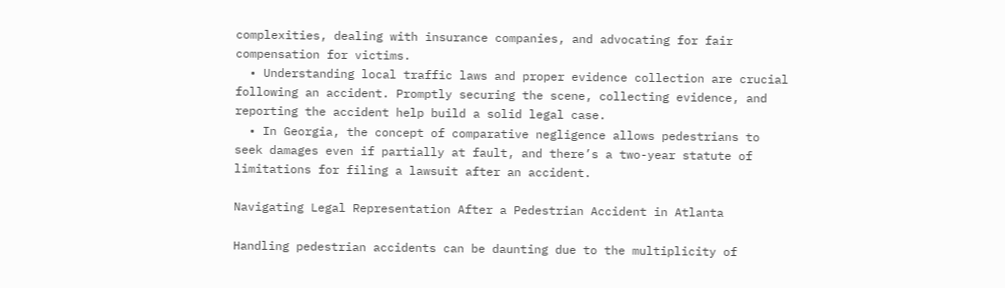complexities, dealing with insurance companies, and advocating for fair compensation for victims.
  • Understanding local traffic laws and proper evidence collection are crucial following an accident. Promptly securing the scene, collecting evidence, and reporting the accident help build a solid legal case.
  • In Georgia, the concept of comparative negligence allows pedestrians to seek damages even if partially at fault, and there’s a two-year statute of limitations for filing a lawsuit after an accident.

Navigating Legal Representation After a Pedestrian Accident in Atlanta

Handling pedestrian accidents can be daunting due to the multiplicity of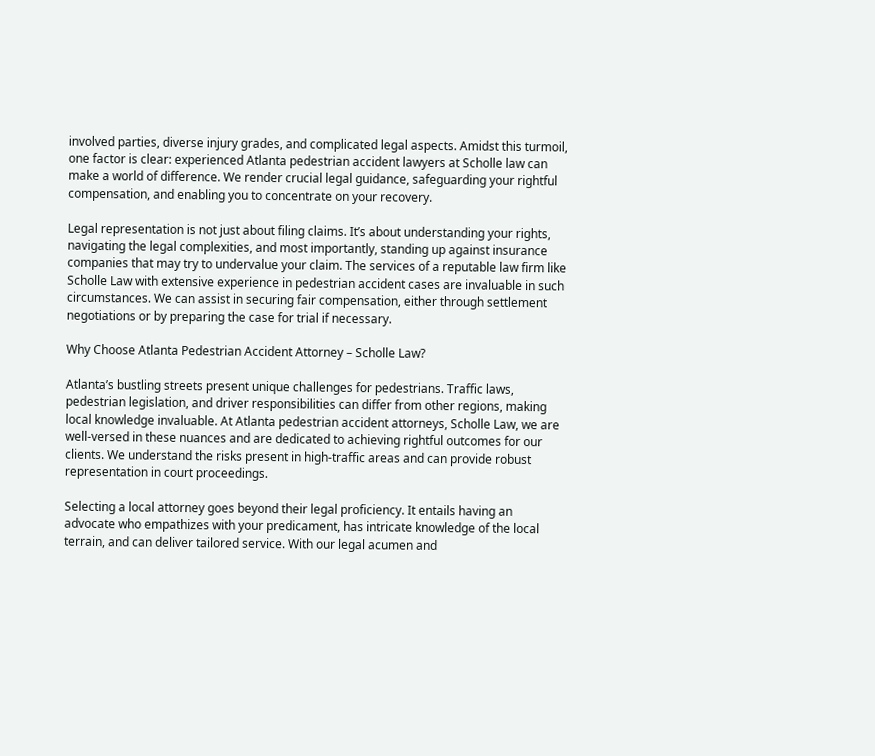involved parties, diverse injury grades, and complicated legal aspects. Amidst this turmoil, one factor is clear: experienced Atlanta pedestrian accident lawyers at Scholle law can make a world of difference. We render crucial legal guidance, safeguarding your rightful compensation, and enabling you to concentrate on your recovery.

Legal representation is not just about filing claims. It’s about understanding your rights, navigating the legal complexities, and most importantly, standing up against insurance companies that may try to undervalue your claim. The services of a reputable law firm like Scholle Law with extensive experience in pedestrian accident cases are invaluable in such circumstances. We can assist in securing fair compensation, either through settlement negotiations or by preparing the case for trial if necessary.

Why Choose Atlanta Pedestrian Accident Attorney – Scholle Law?

Atlanta’s bustling streets present unique challenges for pedestrians. Traffic laws, pedestrian legislation, and driver responsibilities can differ from other regions, making local knowledge invaluable. At Atlanta pedestrian accident attorneys, Scholle Law, we are well-versed in these nuances and are dedicated to achieving rightful outcomes for our clients. We understand the risks present in high-traffic areas and can provide robust representation in court proceedings.

Selecting a local attorney goes beyond their legal proficiency. It entails having an advocate who empathizes with your predicament, has intricate knowledge of the local terrain, and can deliver tailored service. With our legal acumen and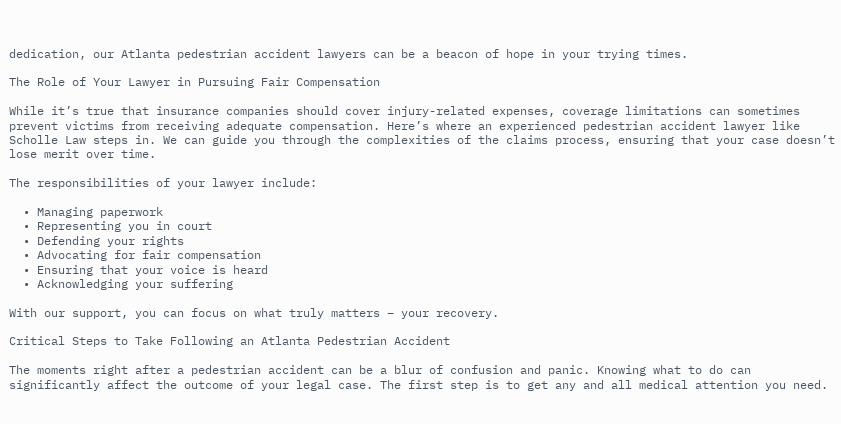dedication, our Atlanta pedestrian accident lawyers can be a beacon of hope in your trying times.

The Role of Your Lawyer in Pursuing Fair Compensation

While it’s true that insurance companies should cover injury-related expenses, coverage limitations can sometimes prevent victims from receiving adequate compensation. Here’s where an experienced pedestrian accident lawyer like Scholle Law steps in. We can guide you through the complexities of the claims process, ensuring that your case doesn’t lose merit over time.

The responsibilities of your lawyer include:

  • Managing paperwork
  • Representing you in court
  • Defending your rights
  • Advocating for fair compensation
  • Ensuring that your voice is heard
  • Acknowledging your suffering

With our support, you can focus on what truly matters – your recovery.

Critical Steps to Take Following an Atlanta Pedestrian Accident

The moments right after a pedestrian accident can be a blur of confusion and panic. Knowing what to do can significantly affect the outcome of your legal case. The first step is to get any and all medical attention you need.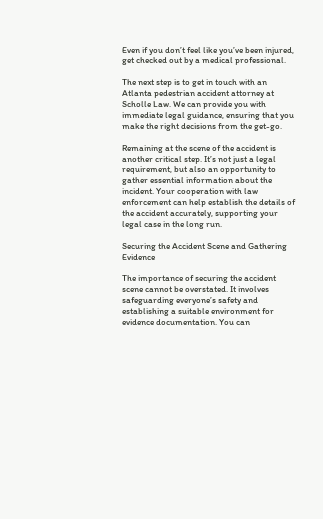Even if you don’t feel like you’ve been injured, get checked out by a medical professional.

The next step is to get in touch with an Atlanta pedestrian accident attorney at Scholle Law. We can provide you with immediate legal guidance, ensuring that you make the right decisions from the get-go.

Remaining at the scene of the accident is another critical step. It’s not just a legal requirement, but also an opportunity to gather essential information about the incident. Your cooperation with law enforcement can help establish the details of the accident accurately, supporting your legal case in the long run.

Securing the Accident Scene and Gathering Evidence

The importance of securing the accident scene cannot be overstated. It involves safeguarding everyone’s safety and establishing a suitable environment for evidence documentation. You can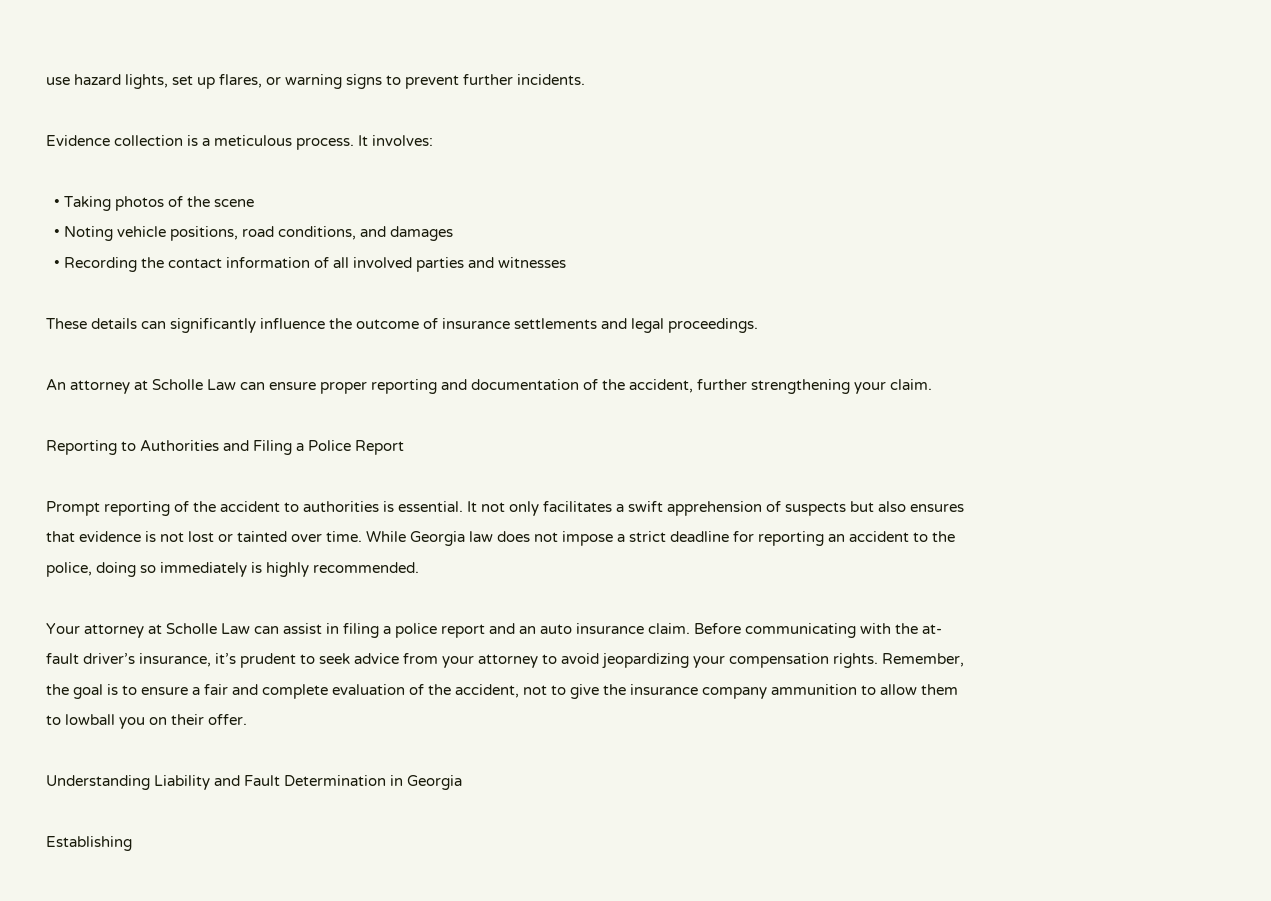use hazard lights, set up flares, or warning signs to prevent further incidents.

Evidence collection is a meticulous process. It involves:

  • Taking photos of the scene
  • Noting vehicle positions, road conditions, and damages
  • Recording the contact information of all involved parties and witnesses

These details can significantly influence the outcome of insurance settlements and legal proceedings.

An attorney at Scholle Law can ensure proper reporting and documentation of the accident, further strengthening your claim.

Reporting to Authorities and Filing a Police Report

Prompt reporting of the accident to authorities is essential. It not only facilitates a swift apprehension of suspects but also ensures that evidence is not lost or tainted over time. While Georgia law does not impose a strict deadline for reporting an accident to the police, doing so immediately is highly recommended.

Your attorney at Scholle Law can assist in filing a police report and an auto insurance claim. Before communicating with the at-fault driver’s insurance, it’s prudent to seek advice from your attorney to avoid jeopardizing your compensation rights. Remember, the goal is to ensure a fair and complete evaluation of the accident, not to give the insurance company ammunition to allow them to lowball you on their offer.

Understanding Liability and Fault Determination in Georgia

Establishing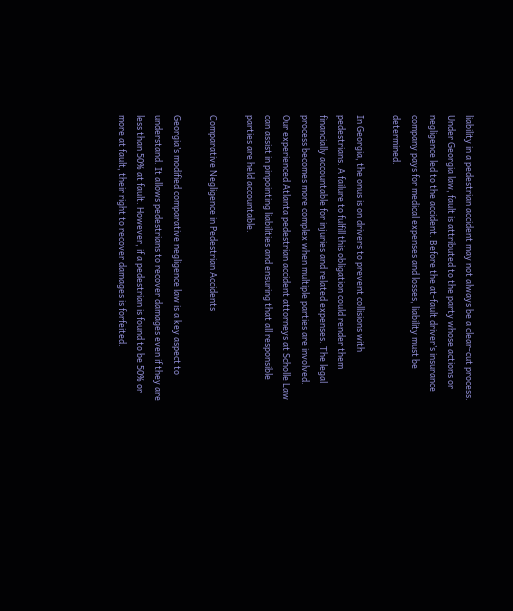liability in a pedestrian accident may not always be a clear-cut process. Under Georgia law, fault is attributed to the party whose actions or negligence led to the accident. Before the at-fault driver’s insurance company pays for medical expenses and losses, liability must be determined.

In Georgia, the onus is on drivers to prevent collisions with pedestrians. A failure to fulfill this obligation could render them financially accountable for injuries and related expenses. The legal process becomes more complex when multiple parties are involved. Our experienced Atlanta pedestrian accident attorneys at Scholle Law can assist in pinpointing liabilities and ensuring that all responsible parties are held accountable.

Comparative Negligence in Pedestrian Accidents

Georgia’s modified comparative negligence law is a key aspect to understand. It allows pedestrians to recover damages even if they are less than 50% at fault. However, if a pedestrian is found to be 50% or more at fault, their right to recover damages is forfeited.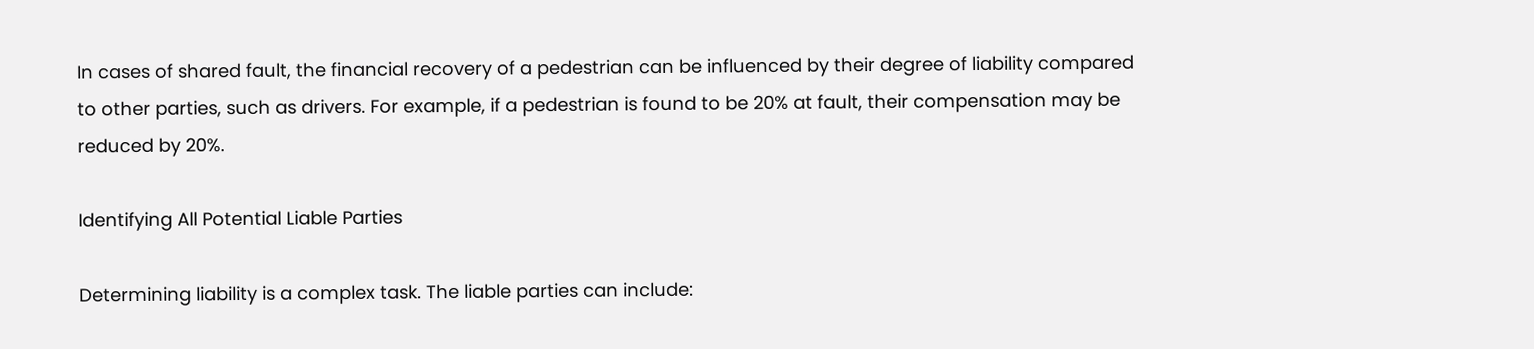In cases of shared fault, the financial recovery of a pedestrian can be influenced by their degree of liability compared to other parties, such as drivers. For example, if a pedestrian is found to be 20% at fault, their compensation may be reduced by 20%.

Identifying All Potential Liable Parties

Determining liability is a complex task. The liable parties can include: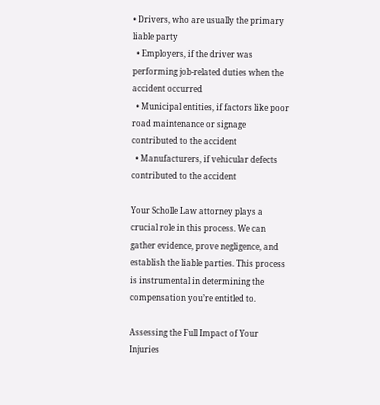• Drivers, who are usually the primary liable party
  • Employers, if the driver was performing job-related duties when the accident occurred
  • Municipal entities, if factors like poor road maintenance or signage contributed to the accident
  • Manufacturers, if vehicular defects contributed to the accident

Your Scholle Law attorney plays a crucial role in this process. We can gather evidence, prove negligence, and establish the liable parties. This process is instrumental in determining the compensation you’re entitled to.

Assessing the Full Impact of Your Injuries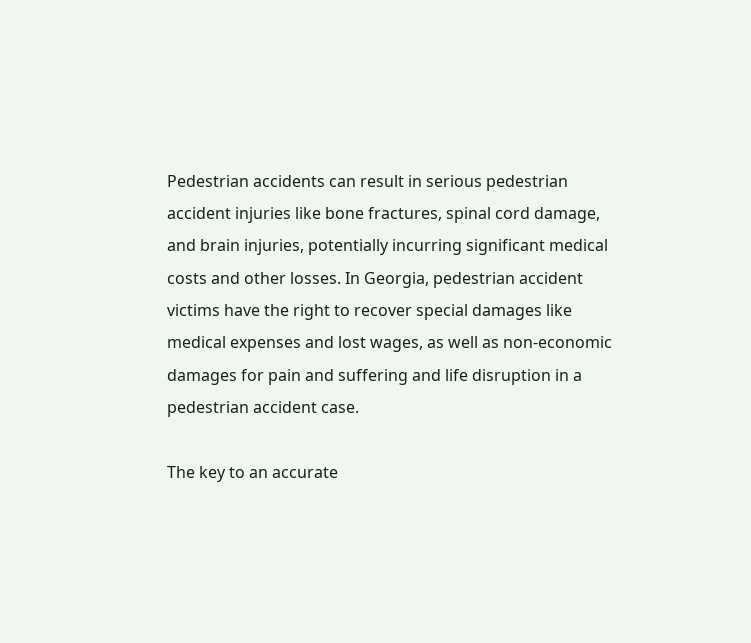Pedestrian accidents can result in serious pedestrian accident injuries like bone fractures, spinal cord damage, and brain injuries, potentially incurring significant medical costs and other losses. In Georgia, pedestrian accident victims have the right to recover special damages like medical expenses and lost wages, as well as non-economic damages for pain and suffering and life disruption in a pedestrian accident case.

The key to an accurate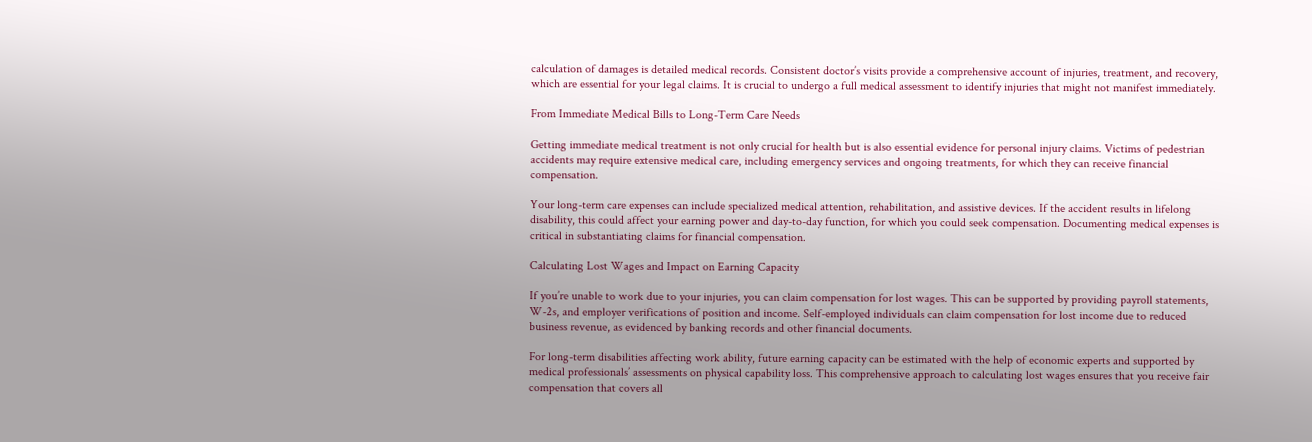calculation of damages is detailed medical records. Consistent doctor’s visits provide a comprehensive account of injuries, treatment, and recovery, which are essential for your legal claims. It is crucial to undergo a full medical assessment to identify injuries that might not manifest immediately.

From Immediate Medical Bills to Long-Term Care Needs

Getting immediate medical treatment is not only crucial for health but is also essential evidence for personal injury claims. Victims of pedestrian accidents may require extensive medical care, including emergency services and ongoing treatments, for which they can receive financial compensation.

Your long-term care expenses can include specialized medical attention, rehabilitation, and assistive devices. If the accident results in lifelong disability, this could affect your earning power and day-to-day function, for which you could seek compensation. Documenting medical expenses is critical in substantiating claims for financial compensation.

Calculating Lost Wages and Impact on Earning Capacity

If you’re unable to work due to your injuries, you can claim compensation for lost wages. This can be supported by providing payroll statements, W-2s, and employer verifications of position and income. Self-employed individuals can claim compensation for lost income due to reduced business revenue, as evidenced by banking records and other financial documents.

For long-term disabilities affecting work ability, future earning capacity can be estimated with the help of economic experts and supported by medical professionals’ assessments on physical capability loss. This comprehensive approach to calculating lost wages ensures that you receive fair compensation that covers all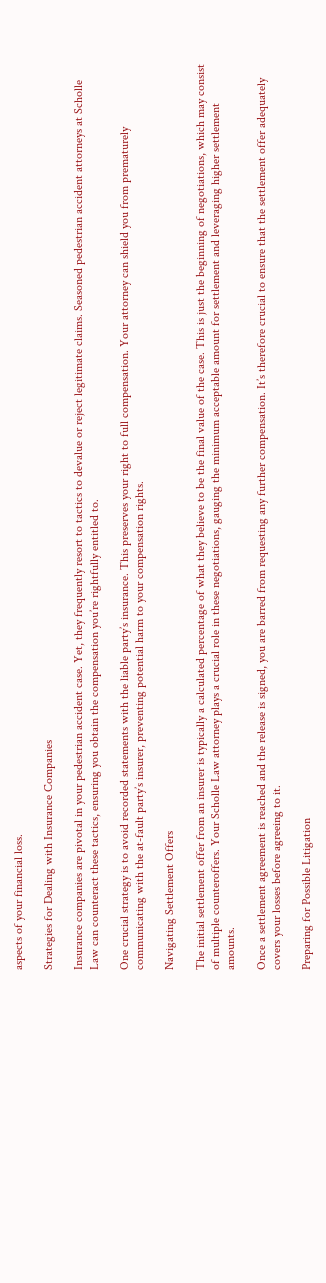aspects of your financial loss.

Strategies for Dealing with Insurance Companies

Insurance companies are pivotal in your pedestrian accident case. Yet, they frequently resort to tactics to devalue or reject legitimate claims. Seasoned pedestrian accident attorneys at Scholle Law can counteract these tactics, ensuring you obtain the compensation you’re rightfully entitled to.

One crucial strategy is to avoid recorded statements with the liable party’s insurance. This preserves your right to full compensation. Your attorney can shield you from prematurely communicating with the at-fault party’s insurer, preventing potential harm to your compensation rights.

Navigating Settlement Offers

The initial settlement offer from an insurer is typically a calculated percentage of what they believe to be the final value of the case. This is just the beginning of negotiations, which may consist of multiple counteroffers. Your Scholle Law attorney plays a crucial role in these negotiations, gauging the minimum acceptable amount for settlement and leveraging higher settlement amounts.

Once a settlement agreement is reached and the release is signed, you are barred from requesting any further compensation. It’s therefore crucial to ensure that the settlement offer adequately covers your losses before agreeing to it.

Preparing for Possible Litigation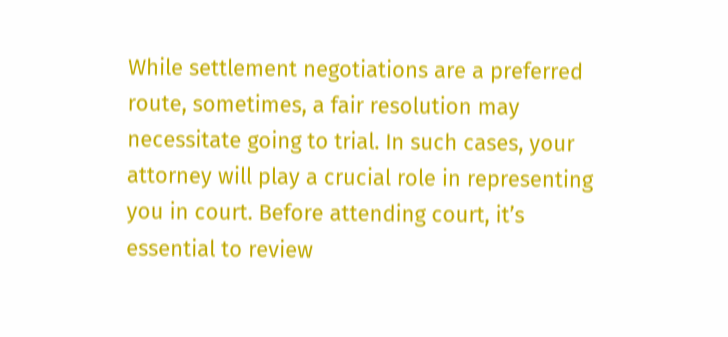While settlement negotiations are a preferred route, sometimes, a fair resolution may necessitate going to trial. In such cases, your attorney will play a crucial role in representing you in court. Before attending court, it’s essential to review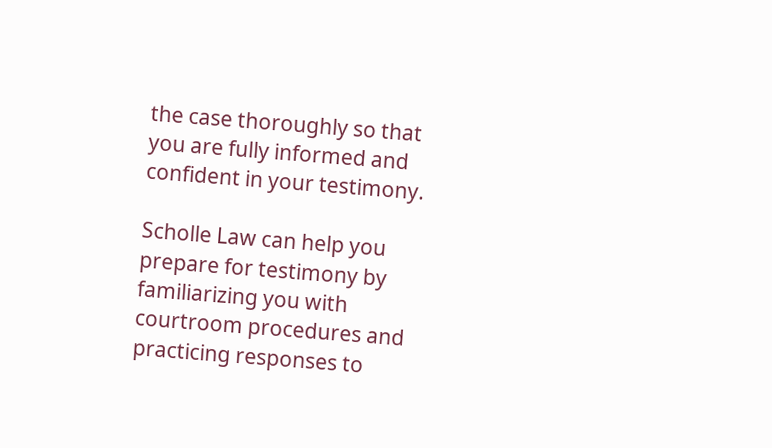the case thoroughly so that you are fully informed and confident in your testimony.

Scholle Law can help you prepare for testimony by familiarizing you with courtroom procedures and practicing responses to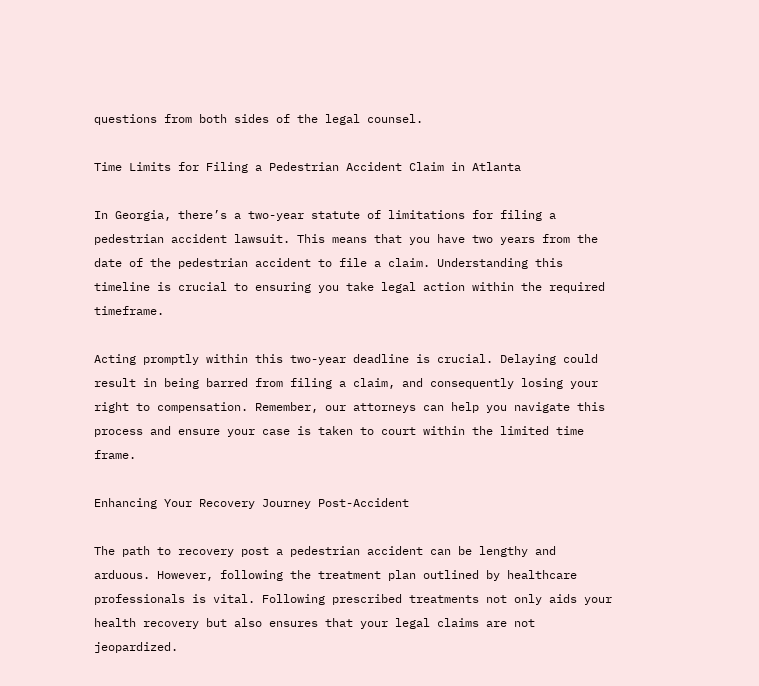questions from both sides of the legal counsel.

Time Limits for Filing a Pedestrian Accident Claim in Atlanta

In Georgia, there’s a two-year statute of limitations for filing a pedestrian accident lawsuit. This means that you have two years from the date of the pedestrian accident to file a claim. Understanding this timeline is crucial to ensuring you take legal action within the required timeframe.

Acting promptly within this two-year deadline is crucial. Delaying could result in being barred from filing a claim, and consequently losing your right to compensation. Remember, our attorneys can help you navigate this process and ensure your case is taken to court within the limited time frame.

Enhancing Your Recovery Journey Post-Accident

The path to recovery post a pedestrian accident can be lengthy and arduous. However, following the treatment plan outlined by healthcare professionals is vital. Following prescribed treatments not only aids your health recovery but also ensures that your legal claims are not jeopardized.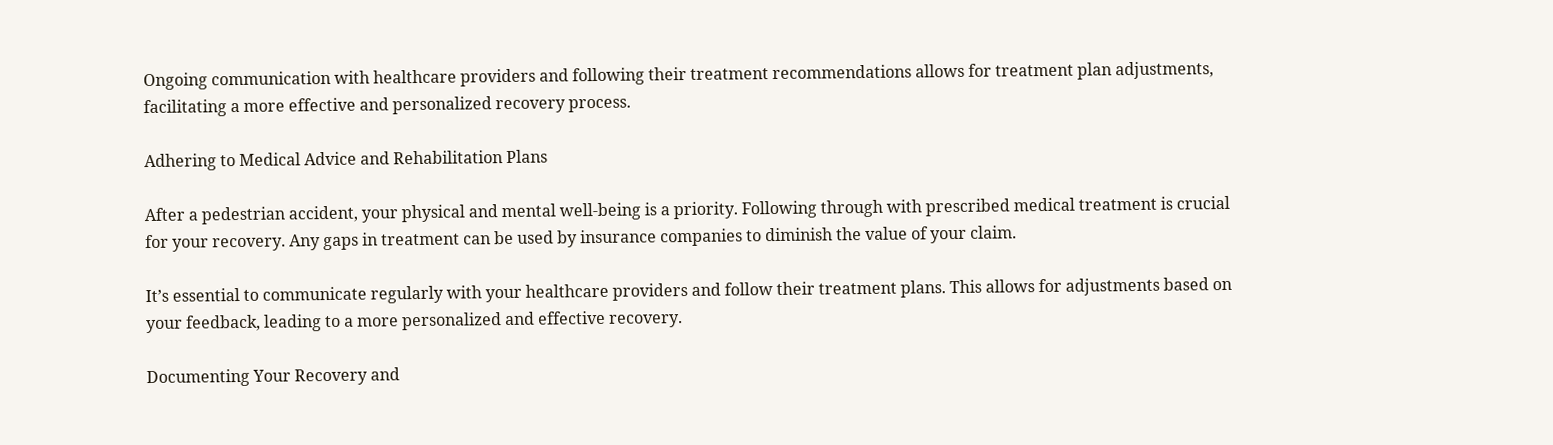Ongoing communication with healthcare providers and following their treatment recommendations allows for treatment plan adjustments, facilitating a more effective and personalized recovery process.

Adhering to Medical Advice and Rehabilitation Plans

After a pedestrian accident, your physical and mental well-being is a priority. Following through with prescribed medical treatment is crucial for your recovery. Any gaps in treatment can be used by insurance companies to diminish the value of your claim.

It’s essential to communicate regularly with your healthcare providers and follow their treatment plans. This allows for adjustments based on your feedback, leading to a more personalized and effective recovery.

Documenting Your Recovery and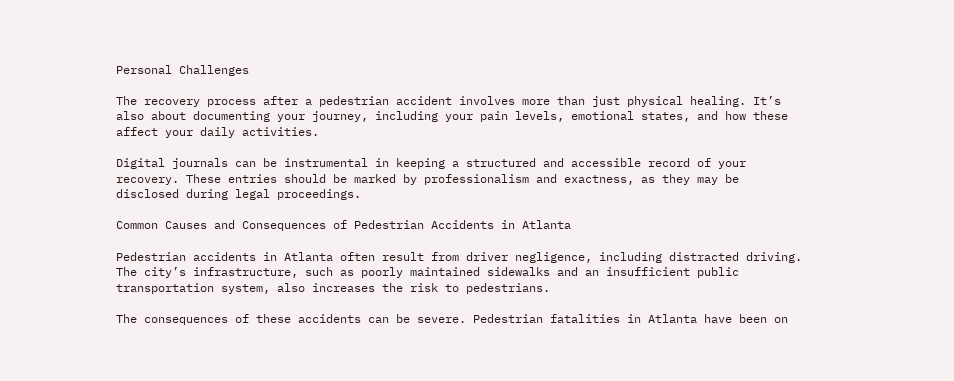Personal Challenges

The recovery process after a pedestrian accident involves more than just physical healing. It’s also about documenting your journey, including your pain levels, emotional states, and how these affect your daily activities.

Digital journals can be instrumental in keeping a structured and accessible record of your recovery. These entries should be marked by professionalism and exactness, as they may be disclosed during legal proceedings.

Common Causes and Consequences of Pedestrian Accidents in Atlanta

Pedestrian accidents in Atlanta often result from driver negligence, including distracted driving. The city’s infrastructure, such as poorly maintained sidewalks and an insufficient public transportation system, also increases the risk to pedestrians.

The consequences of these accidents can be severe. Pedestrian fatalities in Atlanta have been on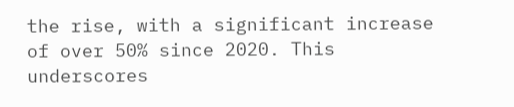the rise, with a significant increase of over 50% since 2020. This underscores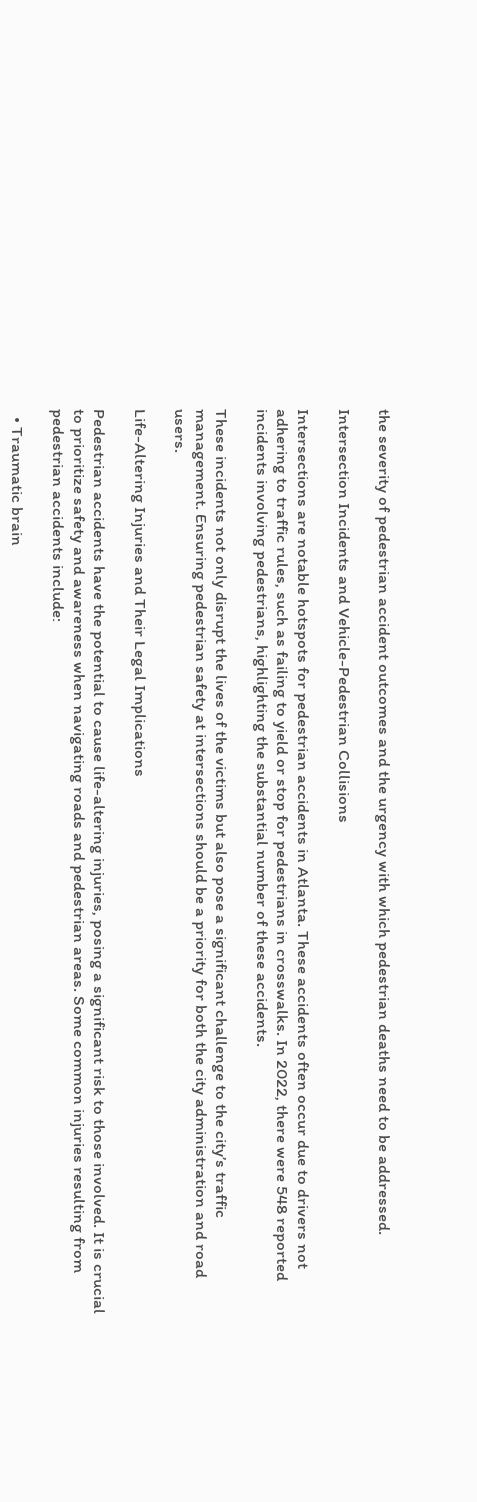the severity of pedestrian accident outcomes and the urgency with which pedestrian deaths need to be addressed.

Intersection Incidents and Vehicle-Pedestrian Collisions

Intersections are notable hotspots for pedestrian accidents in Atlanta. These accidents often occur due to drivers not adhering to traffic rules, such as failing to yield or stop for pedestrians in crosswalks. In 2022, there were 548 reported incidents involving pedestrians, highlighting the substantial number of these accidents.

These incidents not only disrupt the lives of the victims but also pose a significant challenge to the city’s traffic management. Ensuring pedestrian safety at intersections should be a priority for both the city administration and road users.

Life-Altering Injuries and Their Legal Implications

Pedestrian accidents have the potential to cause life-altering injuries, posing a significant risk to those involved. It is crucial to prioritize safety and awareness when navigating roads and pedestrian areas. Some common injuries resulting from pedestrian accidents include:

  • Traumatic brain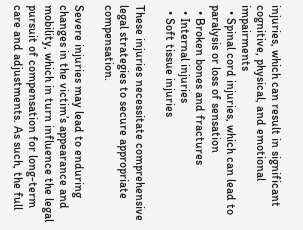injuries, which can result in significant cognitive, physical, and emotional impairments
  • Spinal cord injuries, which can lead to paralysis or loss of sensation
  • Broken bones and fractures
  • Internal injuries
  • Soft tissue injuries

These injuries necessitate comprehensive legal strategies to secure appropriate compensation.

Severe injuries may lead to enduring changes in the victim’s appearance and mobility, which in turn influence the legal pursuit of compensation for long-term care and adjustments. As such, the full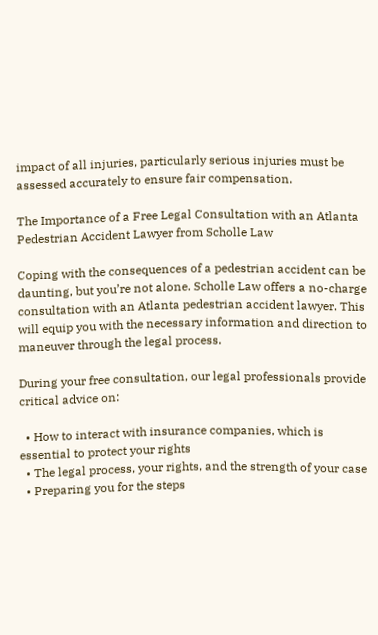impact of all injuries, particularly serious injuries must be assessed accurately to ensure fair compensation.

The Importance of a Free Legal Consultation with an Atlanta Pedestrian Accident Lawyer from Scholle Law

Coping with the consequences of a pedestrian accident can be daunting, but you’re not alone. Scholle Law offers a no-charge consultation with an Atlanta pedestrian accident lawyer. This will equip you with the necessary information and direction to maneuver through the legal process.

During your free consultation, our legal professionals provide critical advice on:

  • How to interact with insurance companies, which is essential to protect your rights
  • The legal process, your rights, and the strength of your case
  • Preparing you for the steps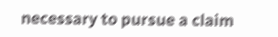necessary to pursue a claim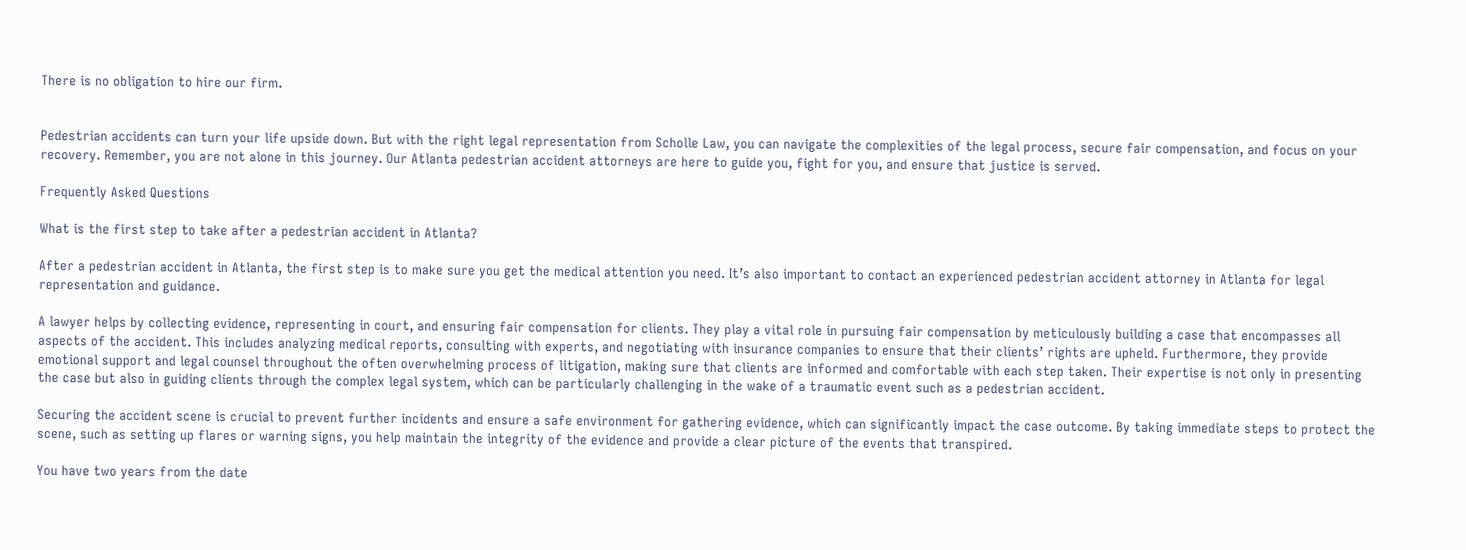There is no obligation to hire our firm.


Pedestrian accidents can turn your life upside down. But with the right legal representation from Scholle Law, you can navigate the complexities of the legal process, secure fair compensation, and focus on your recovery. Remember, you are not alone in this journey. Our Atlanta pedestrian accident attorneys are here to guide you, fight for you, and ensure that justice is served.

Frequently Asked Questions

What is the first step to take after a pedestrian accident in Atlanta?

After a pedestrian accident in Atlanta, the first step is to make sure you get the medical attention you need. It’s also important to contact an experienced pedestrian accident attorney in Atlanta for legal representation and guidance.

A lawyer helps by collecting evidence, representing in court, and ensuring fair compensation for clients. They play a vital role in pursuing fair compensation by meticulously building a case that encompasses all aspects of the accident. This includes analyzing medical reports, consulting with experts, and negotiating with insurance companies to ensure that their clients’ rights are upheld. Furthermore, they provide emotional support and legal counsel throughout the often overwhelming process of litigation, making sure that clients are informed and comfortable with each step taken. Their expertise is not only in presenting the case but also in guiding clients through the complex legal system, which can be particularly challenging in the wake of a traumatic event such as a pedestrian accident.

Securing the accident scene is crucial to prevent further incidents and ensure a safe environment for gathering evidence, which can significantly impact the case outcome. By taking immediate steps to protect the scene, such as setting up flares or warning signs, you help maintain the integrity of the evidence and provide a clear picture of the events that transpired.

You have two years from the date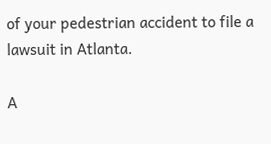of your pedestrian accident to file a lawsuit in Atlanta.

A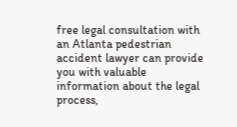free legal consultation with an Atlanta pedestrian accident lawyer can provide you with valuable information about the legal process,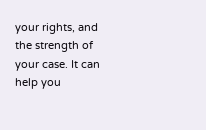your rights, and the strength of your case. It can help you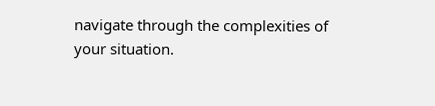navigate through the complexities of your situation.